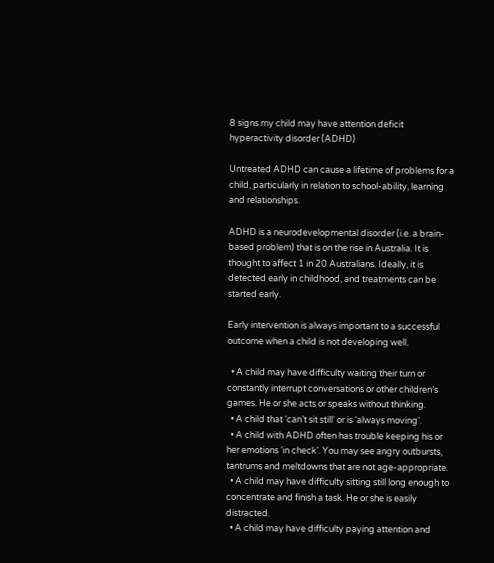8 signs my child may have attention deficit hyperactivity disorder (ADHD)

Untreated ADHD can cause a lifetime of problems for a child, particularly in relation to school-ability, learning and relationships.

ADHD is a neurodevelopmental disorder (i.e. a brain-based problem) that is on the rise in Australia. It is thought to affect 1 in 20 Australians. Ideally, it is detected early in childhood, and treatments can be started early.

Early intervention is always important to a successful outcome when a child is not developing well.

  • A child may have difficulty waiting their turn or constantly interrupt conversations or other children’s games. He or she acts or speaks without thinking.
  • A child that ‘can’t sit still‘ or is ‘always moving‘.
  • A child with ADHD often has trouble keeping his or her emotions ‘in check’. You may see angry outbursts, tantrums and meltdowns that are not age-appropriate.
  • A child may have difficulty sitting still long enough to concentrate and finish a task. He or she is easily distracted.
  • A child may have difficulty paying attention and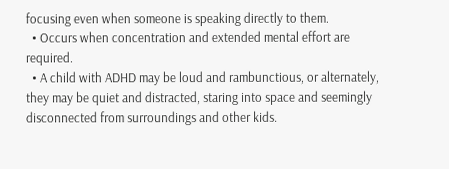focusing even when someone is speaking directly to them.
  • Occurs when concentration and extended mental effort are required.
  • A child with ADHD may be loud and rambunctious, or alternately, they may be quiet and distracted, staring into space and seemingly disconnected from surroundings and other kids.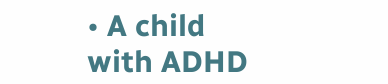• A child with ADHD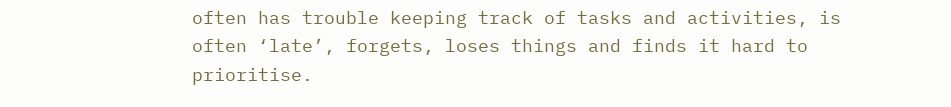often has trouble keeping track of tasks and activities, is often ‘late’, forgets, loses things and finds it hard to prioritise.